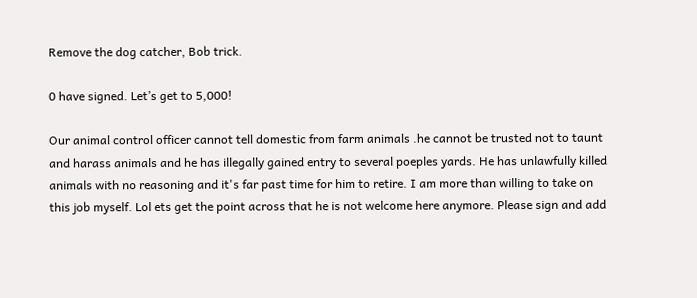Remove the dog catcher, Bob trick.

0 have signed. Let’s get to 5,000!

Our animal control officer cannot tell domestic from farm animals .he cannot be trusted not to taunt and harass animals and he has illegally gained entry to several poeples yards. He has unlawfully killed animals with no reasoning and it's far past time for him to retire. I am more than willing to take on this job myself. Lol ets get the point across that he is not welcome here anymore. Please sign and add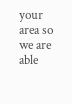your area so we are able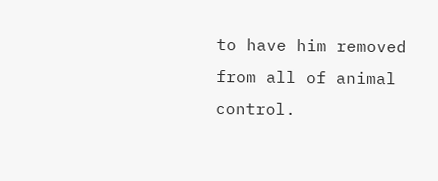to have him removed from all of animal control.